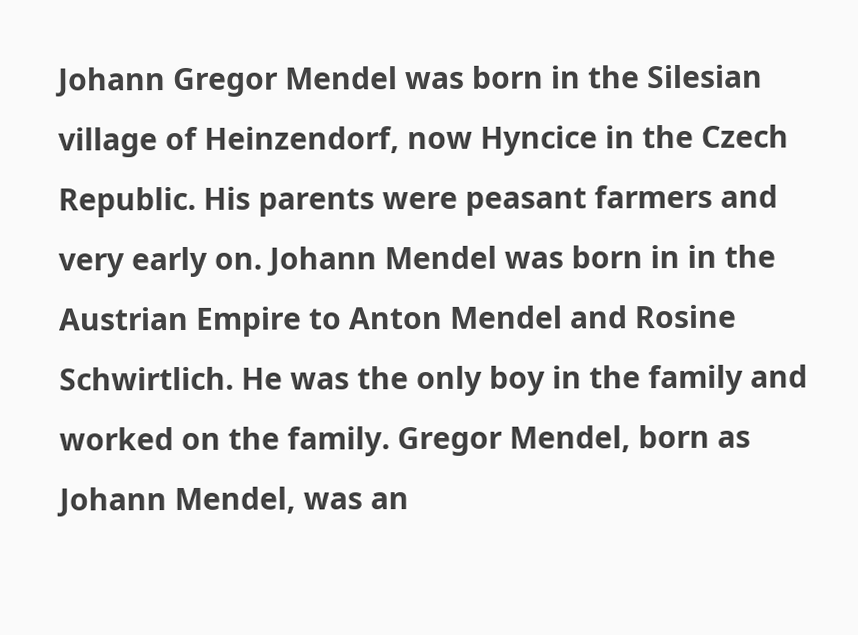Johann Gregor Mendel was born in the Silesian village of Heinzendorf, now Hyncice in the Czech Republic. His parents were peasant farmers and very early on. Johann Mendel was born in in the Austrian Empire to Anton Mendel and Rosine Schwirtlich. He was the only boy in the family and worked on the family. Gregor Mendel, born as Johann Mendel, was an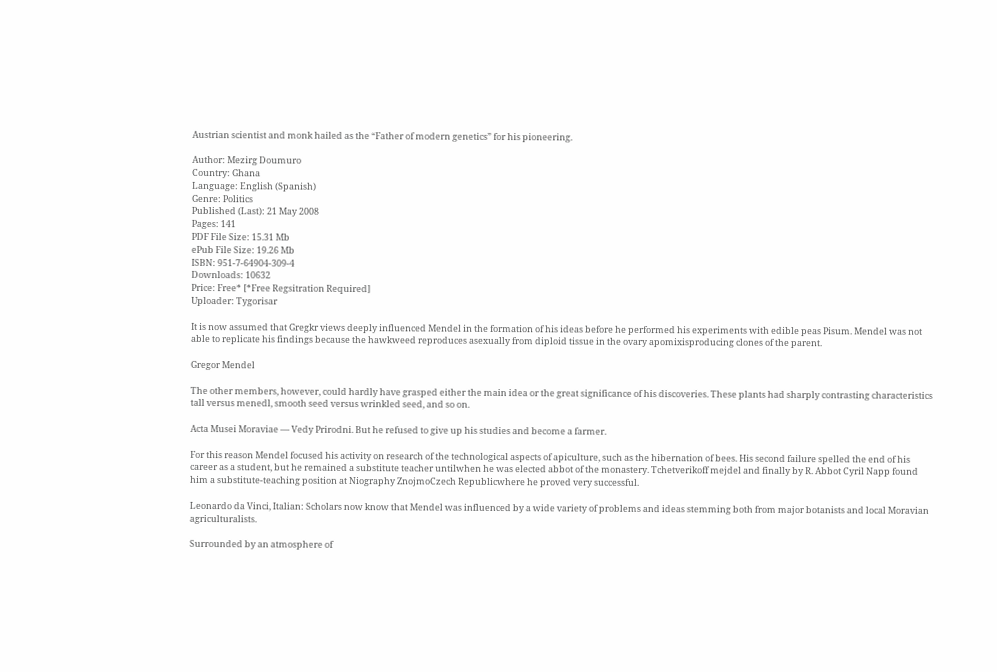Austrian scientist and monk hailed as the “Father of modern genetics” for his pioneering.

Author: Mezirg Doumuro
Country: Ghana
Language: English (Spanish)
Genre: Politics
Published (Last): 21 May 2008
Pages: 141
PDF File Size: 15.31 Mb
ePub File Size: 19.26 Mb
ISBN: 951-7-64904-309-4
Downloads: 10632
Price: Free* [*Free Regsitration Required]
Uploader: Tygorisar

It is now assumed that Gregkr views deeply influenced Mendel in the formation of his ideas before he performed his experiments with edible peas Pisum. Mendel was not able to replicate his findings because the hawkweed reproduces asexually from diploid tissue in the ovary apomixisproducing clones of the parent.

Gregor Mendel

The other members, however, could hardly have grasped either the main idea or the great significance of his discoveries. These plants had sharply contrasting characteristics tall versus menedl, smooth seed versus wrinkled seed, and so on.

Acta Musei Moraviae — Vedy Prirodni. But he refused to give up his studies and become a farmer.

For this reason Mendel focused his activity on research of the technological aspects of apiculture, such as the hibernation of bees. His second failure spelled the end of his career as a student, but he remained a substitute teacher untilwhen he was elected abbot of the monastery. Tchetverikoff mejdel and finally by R. Abbot Cyril Napp found him a substitute-teaching position at Niography ZnojmoCzech Republicwhere he proved very successful.

Leonardo da Vinci, Italian: Scholars now know that Mendel was influenced by a wide variety of problems and ideas stemming both from major botanists and local Moravian agriculturalists.

Surrounded by an atmosphere of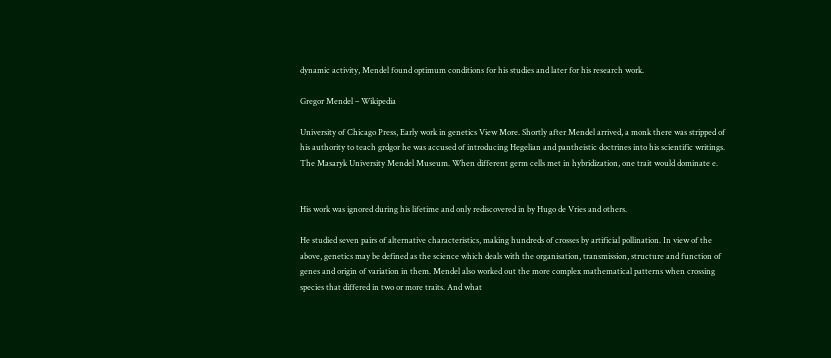dynamic activity, Mendel found optimum conditions for his studies and later for his research work.

Gregor Mendel – Wikipedia

University of Chicago Press, Early work in genetics View More. Shortly after Mendel arrived, a monk there was stripped of his authority to teach grdgor he was accused of introducing Hegelian and pantheistic doctrines into his scientific writings. The Masaryk University Mendel Museum. When different germ cells met in hybridization, one trait would dominate e.


His work was ignored during his lifetime and only rediscovered in by Hugo de Vries and others.

He studied seven pairs of alternative characteristics, making hundreds of crosses by artificial pollination. In view of the above, genetics may be defined as the science which deals with the organisation, transmission, structure and function of genes and origin of variation in them. Mendel also worked out the more complex mathematical patterns when crossing species that differed in two or more traits. And what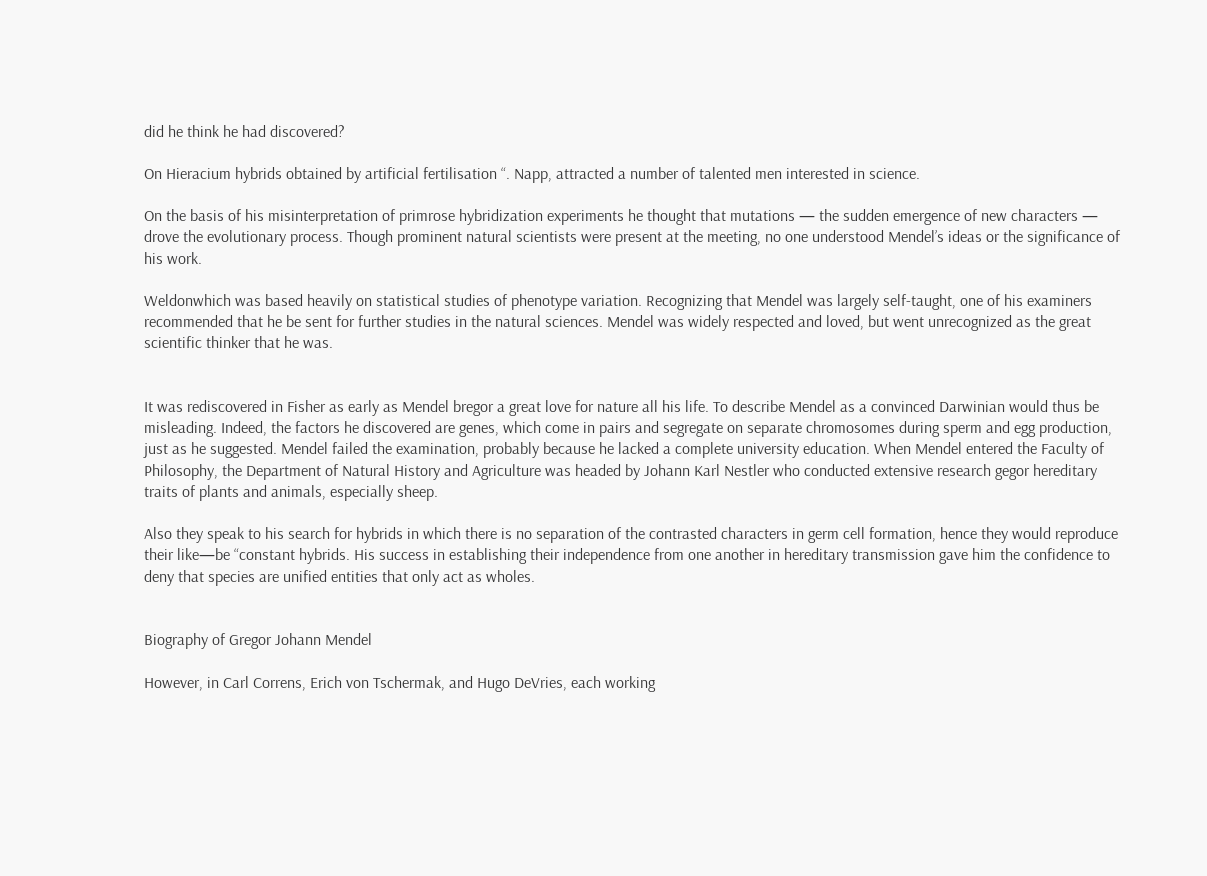did he think he had discovered?

On Hieracium hybrids obtained by artificial fertilisation “. Napp, attracted a number of talented men interested in science.

On the basis of his misinterpretation of primrose hybridization experiments he thought that mutations — the sudden emergence of new characters — drove the evolutionary process. Though prominent natural scientists were present at the meeting, no one understood Mendel’s ideas or the significance of his work.

Weldonwhich was based heavily on statistical studies of phenotype variation. Recognizing that Mendel was largely self-taught, one of his examiners recommended that he be sent for further studies in the natural sciences. Mendel was widely respected and loved, but went unrecognized as the great scientific thinker that he was.


It was rediscovered in Fisher as early as Mendel bregor a great love for nature all his life. To describe Mendel as a convinced Darwinian would thus be misleading. Indeed, the factors he discovered are genes, which come in pairs and segregate on separate chromosomes during sperm and egg production, just as he suggested. Mendel failed the examination, probably because he lacked a complete university education. When Mendel entered the Faculty of Philosophy, the Department of Natural History and Agriculture was headed by Johann Karl Nestler who conducted extensive research gegor hereditary traits of plants and animals, especially sheep.

Also they speak to his search for hybrids in which there is no separation of the contrasted characters in germ cell formation, hence they would reproduce their like—be “constant hybrids. His success in establishing their independence from one another in hereditary transmission gave him the confidence to deny that species are unified entities that only act as wholes.


Biography of Gregor Johann Mendel

However, in Carl Correns, Erich von Tschermak, and Hugo DeVries, each working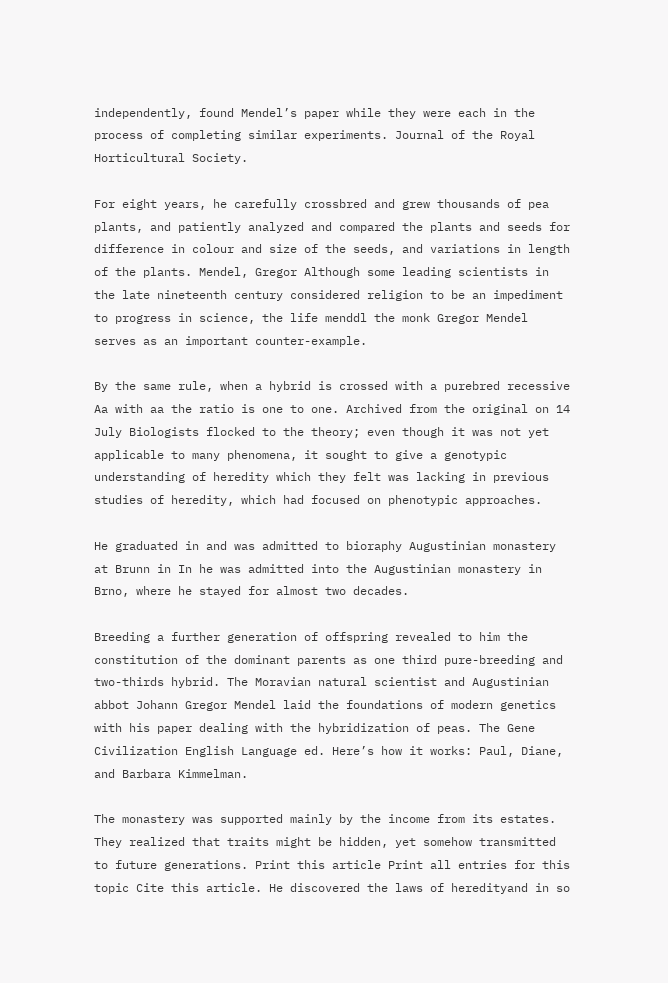independently, found Mendel’s paper while they were each in the process of completing similar experiments. Journal of the Royal Horticultural Society.

For eight years, he carefully crossbred and grew thousands of pea plants, and patiently analyzed and compared the plants and seeds for difference in colour and size of the seeds, and variations in length of the plants. Mendel, Gregor Although some leading scientists in the late nineteenth century considered religion to be an impediment to progress in science, the life menddl the monk Gregor Mendel serves as an important counter-example.

By the same rule, when a hybrid is crossed with a purebred recessive Aa with aa the ratio is one to one. Archived from the original on 14 July Biologists flocked to the theory; even though it was not yet applicable to many phenomena, it sought to give a genotypic understanding of heredity which they felt was lacking in previous studies of heredity, which had focused on phenotypic approaches.

He graduated in and was admitted to bioraphy Augustinian monastery at Brunn in In he was admitted into the Augustinian monastery in Brno, where he stayed for almost two decades.

Breeding a further generation of offspring revealed to him the constitution of the dominant parents as one third pure-breeding and two-thirds hybrid. The Moravian natural scientist and Augustinian abbot Johann Gregor Mendel laid the foundations of modern genetics with his paper dealing with the hybridization of peas. The Gene Civilization English Language ed. Here’s how it works: Paul, Diane, and Barbara Kimmelman.

The monastery was supported mainly by the income from its estates. They realized that traits might be hidden, yet somehow transmitted to future generations. Print this article Print all entries for this topic Cite this article. He discovered the laws of heredityand in so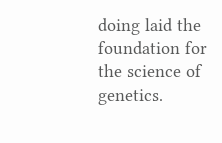doing laid the foundation for the science of genetics.